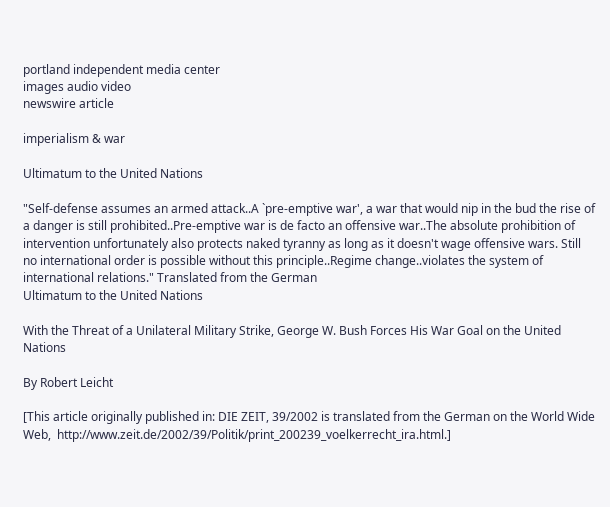portland independent media center
images audio video
newswire article

imperialism & war

Ultimatum to the United Nations

"Self-defense assumes an armed attack..A `pre-emptive war', a war that would nip in the bud the rise of a danger is still prohibited..Pre-emptive war is de facto an offensive war..The absolute prohibition of intervention unfortunately also protects naked tyranny as long as it doesn't wage offensive wars. Still no international order is possible without this principle..Regime change..violates the system of international relations." Translated from the German
Ultimatum to the United Nations

With the Threat of a Unilateral Military Strike, George W. Bush Forces His War Goal on the United Nations

By Robert Leicht

[This article originally published in: DIE ZEIT, 39/2002 is translated from the German on the World Wide Web,  http://www.zeit.de/2002/39/Politik/print_200239_voelkerrecht_ira.html.]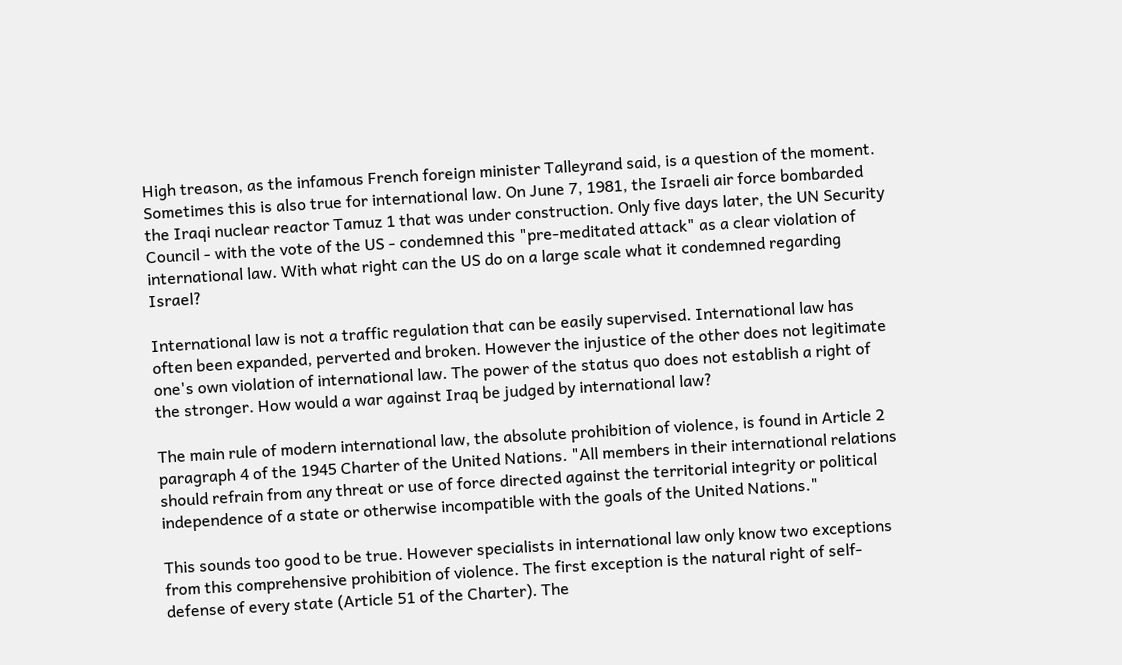High treason, as the infamous French foreign minister Talleyrand said, is a question of the moment. Sometimes this is also true for international law. On June 7, 1981, the Israeli air force bombarded the Iraqi nuclear reactor Tamuz 1 that was under construction. Only five days later, the UN Security Council - with the vote of the US - condemned this "pre-meditated attack" as a clear violation of international law. With what right can the US do on a large scale what it condemned regarding Israel?

International law is not a traffic regulation that can be easily supervised. International law has often been expanded, perverted and broken. However the injustice of the other does not legitimate one's own violation of international law. The power of the status quo does not establish a right of the stronger. How would a war against Iraq be judged by international law?

The main rule of modern international law, the absolute prohibition of violence, is found in Article 2 paragraph 4 of the 1945 Charter of the United Nations. "All members in their international relations should refrain from any threat or use of force directed against the territorial integrity or political independence of a state or otherwise incompatible with the goals of the United Nations."

This sounds too good to be true. However specialists in international law only know two exceptions from this comprehensive prohibition of violence. The first exception is the natural right of self-defense of every state (Article 51 of the Charter). The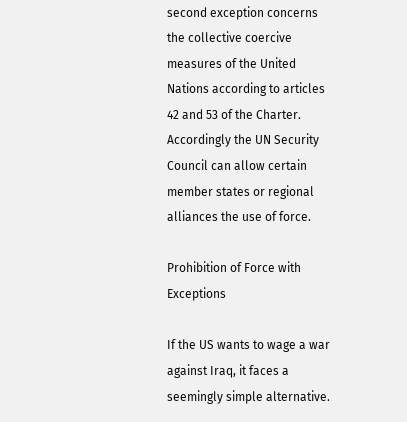second exception concerns the collective coercive measures of the United Nations according to articles 42 and 53 of the Charter. Accordingly the UN Security Council can allow certain member states or regional alliances the use of force.

Prohibition of Force with Exceptions

If the US wants to wage a war against Iraq, it faces a seemingly simple alternative.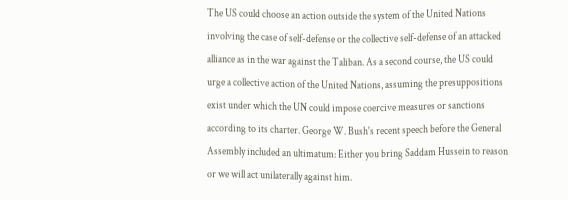The US could choose an action outside the system of the United Nations involving the case of self-defense or the collective self-defense of an attacked alliance as in the war against the Taliban. As a second course, the US could urge a collective action of the United Nations, assuming the presuppositions exist under which the UN could impose coercive measures or sanctions according to its charter. George W. Bush's recent speech before the General Assembly included an ultimatum: Either you bring Saddam Hussein to reason or we will act unilaterally against him.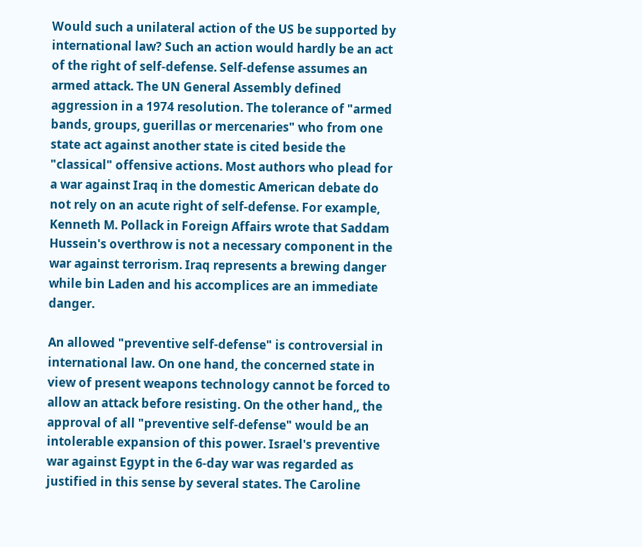Would such a unilateral action of the US be supported by international law? Such an action would hardly be an act of the right of self-defense. Self-defense assumes an armed attack. The UN General Assembly defined aggression in a 1974 resolution. The tolerance of "armed bands, groups, guerillas or mercenaries" who from one state act against another state is cited beside the "classical" offensive actions. Most authors who plead for a war against Iraq in the domestic American debate do not rely on an acute right of self-defense. For example, Kenneth M. Pollack in Foreign Affairs wrote that Saddam Hussein's overthrow is not a necessary component in the war against terrorism. Iraq represents a brewing danger while bin Laden and his accomplices are an immediate danger.

An allowed "preventive self-defense" is controversial in international law. On one hand, the concerned state in view of present weapons technology cannot be forced to allow an attack before resisting. On the other hand,, the approval of all "preventive self-defense" would be an intolerable expansion of this power. Israel's preventive war against Egypt in the 6-day war was regarded as justified in this sense by several states. The Caroline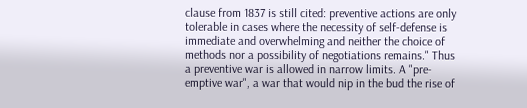clause from 1837 is still cited: preventive actions are only tolerable in cases where the necessity of self-defense is immediate and overwhelming and neither the choice of methods nor a possibility of negotiations remains." Thus a preventive war is allowed in narrow limits. A "pre-emptive war", a war that would nip in the bud the rise of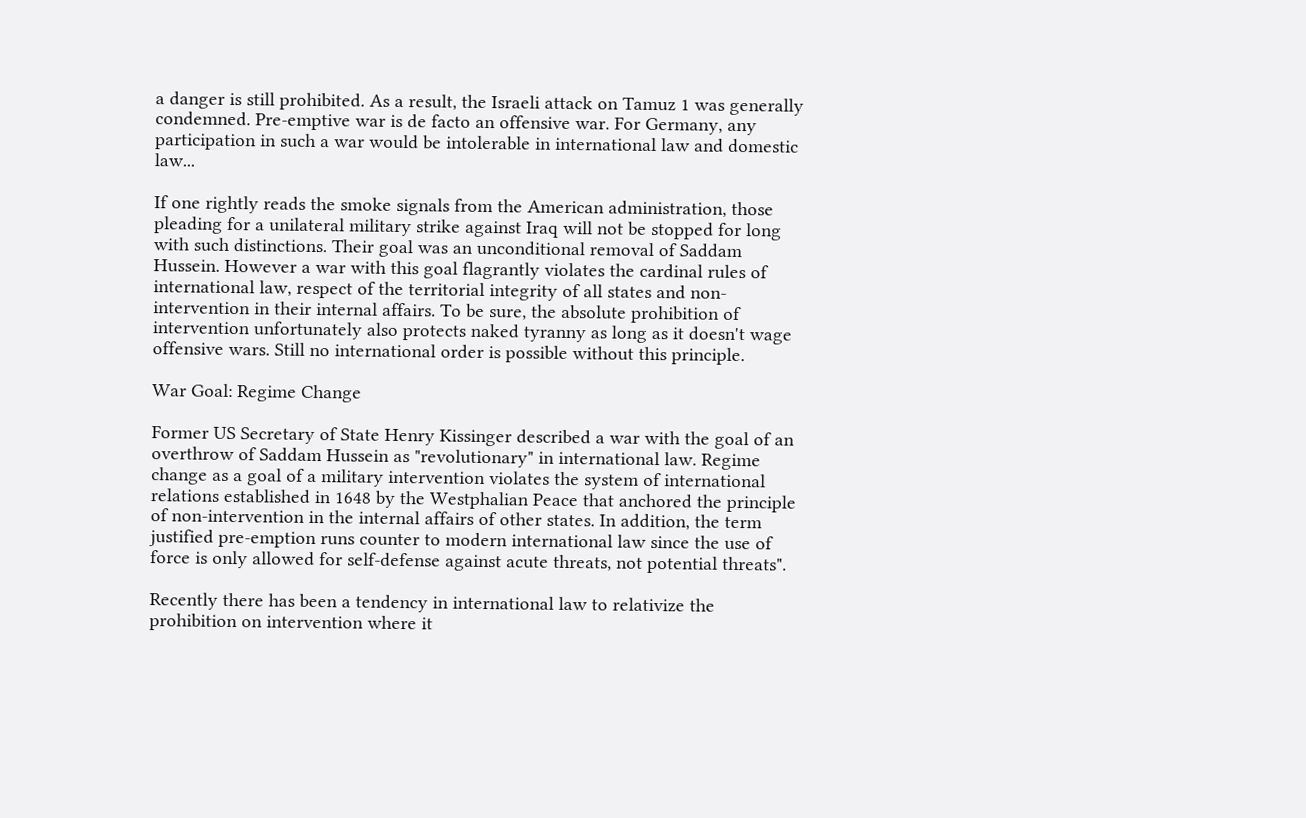a danger is still prohibited. As a result, the Israeli attack on Tamuz 1 was generally condemned. Pre-emptive war is de facto an offensive war. For Germany, any participation in such a war would be intolerable in international law and domestic law...

If one rightly reads the smoke signals from the American administration, those pleading for a unilateral military strike against Iraq will not be stopped for long with such distinctions. Their goal was an unconditional removal of Saddam Hussein. However a war with this goal flagrantly violates the cardinal rules of international law, respect of the territorial integrity of all states and non-intervention in their internal affairs. To be sure, the absolute prohibition of intervention unfortunately also protects naked tyranny as long as it doesn't wage offensive wars. Still no international order is possible without this principle.

War Goal: Regime Change

Former US Secretary of State Henry Kissinger described a war with the goal of an overthrow of Saddam Hussein as "revolutionary" in international law. Regime change as a goal of a military intervention violates the system of international relations established in 1648 by the Westphalian Peace that anchored the principle of non-intervention in the internal affairs of other states. In addition, the term justified pre-emption runs counter to modern international law since the use of force is only allowed for self-defense against acute threats, not potential threats".

Recently there has been a tendency in international law to relativize the prohibition on intervention where it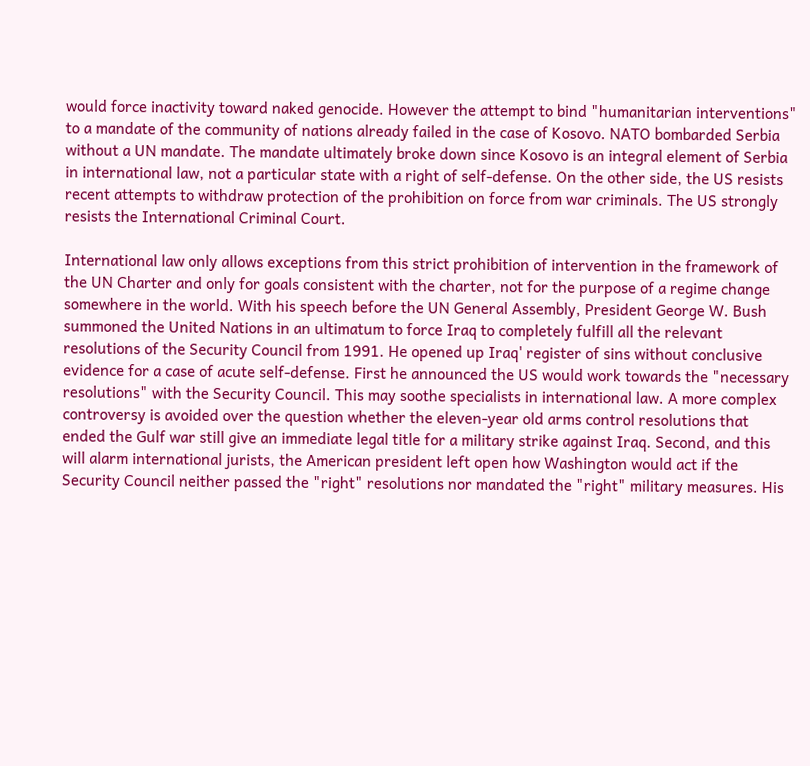would force inactivity toward naked genocide. However the attempt to bind "humanitarian interventions" to a mandate of the community of nations already failed in the case of Kosovo. NATO bombarded Serbia without a UN mandate. The mandate ultimately broke down since Kosovo is an integral element of Serbia in international law, not a particular state with a right of self-defense. On the other side, the US resists recent attempts to withdraw protection of the prohibition on force from war criminals. The US strongly resists the International Criminal Court.

International law only allows exceptions from this strict prohibition of intervention in the framework of the UN Charter and only for goals consistent with the charter, not for the purpose of a regime change somewhere in the world. With his speech before the UN General Assembly, President George W. Bush summoned the United Nations in an ultimatum to force Iraq to completely fulfill all the relevant resolutions of the Security Council from 1991. He opened up Iraq' register of sins without conclusive evidence for a case of acute self-defense. First he announced the US would work towards the "necessary resolutions" with the Security Council. This may soothe specialists in international law. A more complex controversy is avoided over the question whether the eleven-year old arms control resolutions that ended the Gulf war still give an immediate legal title for a military strike against Iraq. Second, and this will alarm international jurists, the American president left open how Washington would act if the Security Council neither passed the "right" resolutions nor mandated the "right" military measures. His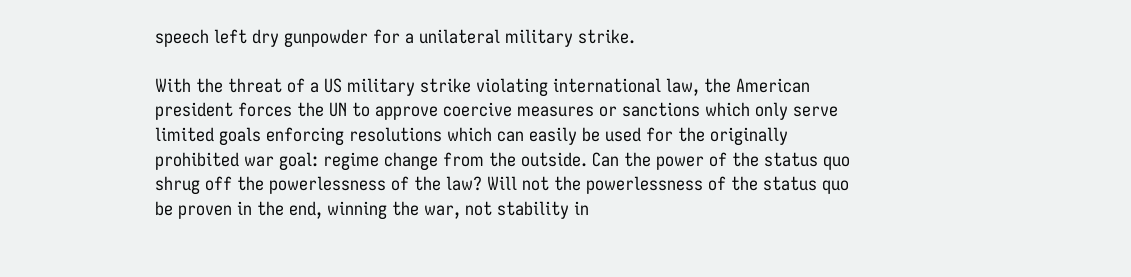speech left dry gunpowder for a unilateral military strike.

With the threat of a US military strike violating international law, the American president forces the UN to approve coercive measures or sanctions which only serve limited goals enforcing resolutions which can easily be used for the originally prohibited war goal: regime change from the outside. Can the power of the status quo shrug off the powerlessness of the law? Will not the powerlessness of the status quo be proven in the end, winning the war, not stability in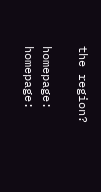the region?

homepage: homepage: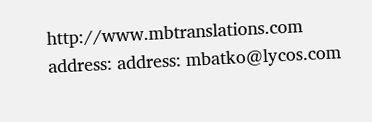http://www.mbtranslations.com
address: address: mbatko@lycos.com